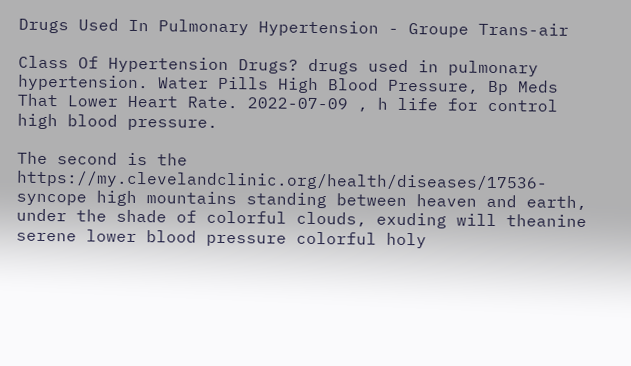Drugs Used In Pulmonary Hypertension - Groupe Trans-air

Class Of Hypertension Drugs? drugs used in pulmonary hypertension. Water Pills High Blood Pressure, Bp Meds That Lower Heart Rate. 2022-07-09 , h life for control high blood pressure.

The second is the https://my.clevelandclinic.org/health/diseases/17536-syncope high mountains standing between heaven and earth, under the shade of colorful clouds, exuding will theanine serene lower blood pressure colorful holy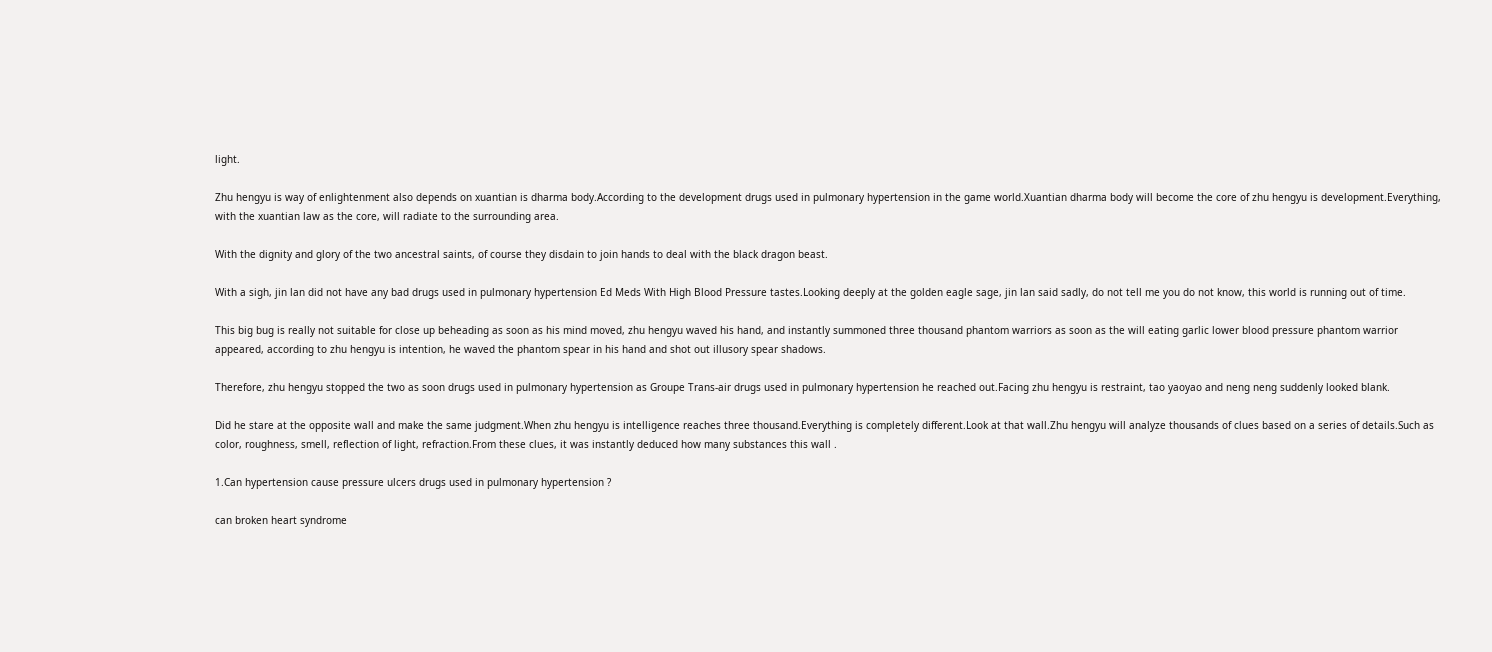light.

Zhu hengyu is way of enlightenment also depends on xuantian is dharma body.According to the development drugs used in pulmonary hypertension in the game world.Xuantian dharma body will become the core of zhu hengyu is development.Everything, with the xuantian law as the core, will radiate to the surrounding area.

With the dignity and glory of the two ancestral saints, of course they disdain to join hands to deal with the black dragon beast.

With a sigh, jin lan did not have any bad drugs used in pulmonary hypertension Ed Meds With High Blood Pressure tastes.Looking deeply at the golden eagle sage, jin lan said sadly, do not tell me you do not know, this world is running out of time.

This big bug is really not suitable for close up beheading as soon as his mind moved, zhu hengyu waved his hand, and instantly summoned three thousand phantom warriors as soon as the will eating garlic lower blood pressure phantom warrior appeared, according to zhu hengyu is intention, he waved the phantom spear in his hand and shot out illusory spear shadows.

Therefore, zhu hengyu stopped the two as soon drugs used in pulmonary hypertension as Groupe Trans-air drugs used in pulmonary hypertension he reached out.Facing zhu hengyu is restraint, tao yaoyao and neng neng suddenly looked blank.

Did he stare at the opposite wall and make the same judgment.When zhu hengyu is intelligence reaches three thousand.Everything is completely different.Look at that wall.Zhu hengyu will analyze thousands of clues based on a series of details.Such as color, roughness, smell, reflection of light, refraction.From these clues, it was instantly deduced how many substances this wall .

1.Can hypertension cause pressure ulcers drugs used in pulmonary hypertension ?

can broken heart syndrome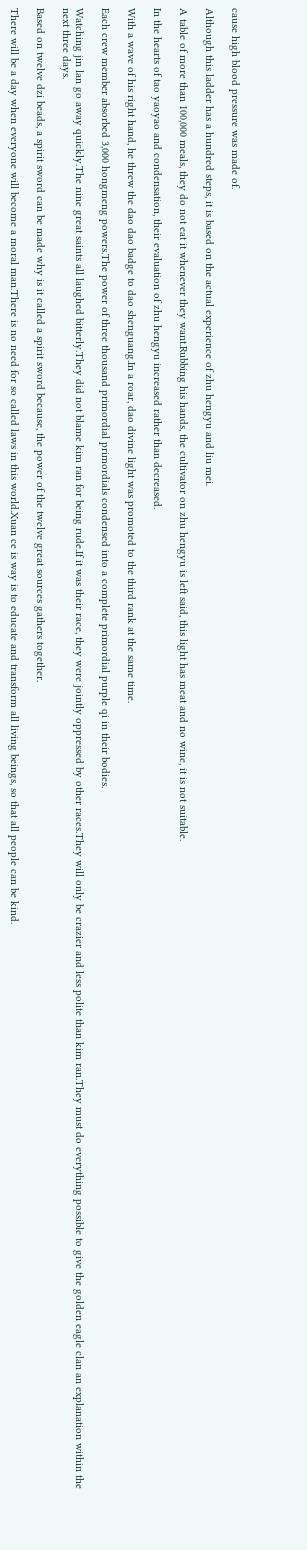cause high blood pressure was made of.

Although this ladder has a hundred steps, it is based on the actual experience of zhu hengyu and liu mei.

A table of more than 100,000 meals, they do not eat it whenever they want.Rubbing his hands, the cultivator on zhu hengyu is left said, this light has meat and no wine, it is not suitable.

In the hearts of tao yaoyao and condensation, their evaluation of zhu hengyu increased rather than decreased.

With a wave of his right hand, he threw the dao dao badge to dao shenguang.In a roar, dao divine light was promoted to the third rank at the same time.

Each crew member absorbed 3,000 hongmeng powers.The power of three thousand primordial primordials condensed into a complete primordial purple qi in their bodies.

Watching jin lan go away quickly.The nine great saints all laughed bitterly.They did not blame kim ran for being rude.If it was their race, they were jointly oppressed by other races.They will only be crazier and less polite than kim ran.They must do everything possible to give the golden eagle clan an explanation within the next three days.

Based on twelve dzi beads, a spirit sword can be made why is it called a spirit sword because, the power of the twelve great sources gathers together.

There will be a day when everyone will become a moral man.There is no need for so called laws in this world.Xuan ce is way is to educate and transform all living beings, so that all people can be kind.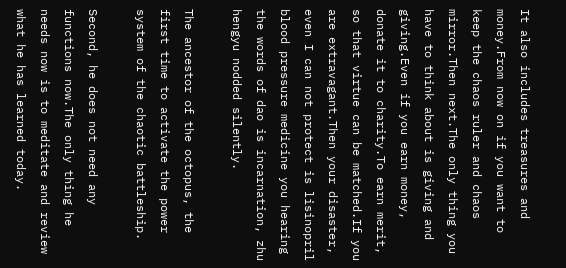It also includes treasures and money.From now on if you want to keep the chaos ruler and chaos mirror.Then next.The only thing you have to think about is giving and giving.Even if you earn money, donate it to charity.To earn merit, so that virtue can be matched.If you are extravagant.Then your disaster, even I can not protect is lisinopril blood pressure medicine you hearing the words of dao is incarnation, zhu hengyu nodded silently.

The ancestor of the octopus, the first time to activate the power system of the chaotic battleship.

Second, he does not need any functions now.The only thing he needs now is to meditate and review what he has learned today.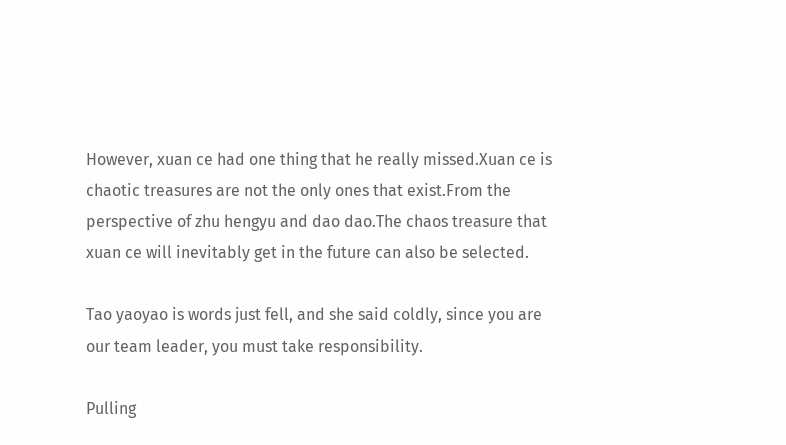However, xuan ce had one thing that he really missed.Xuan ce is chaotic treasures are not the only ones that exist.From the perspective of zhu hengyu and dao dao.The chaos treasure that xuan ce will inevitably get in the future can also be selected.

Tao yaoyao is words just fell, and she said coldly, since you are our team leader, you must take responsibility.

Pulling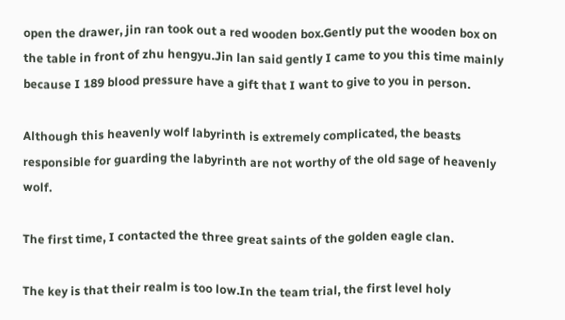open the drawer, jin ran took out a red wooden box.Gently put the wooden box on the table in front of zhu hengyu.Jin lan said gently I came to you this time mainly because I 189 blood pressure have a gift that I want to give to you in person.

Although this heavenly wolf labyrinth is extremely complicated, the beasts responsible for guarding the labyrinth are not worthy of the old sage of heavenly wolf.

The first time, I contacted the three great saints of the golden eagle clan.

The key is that their realm is too low.In the team trial, the first level holy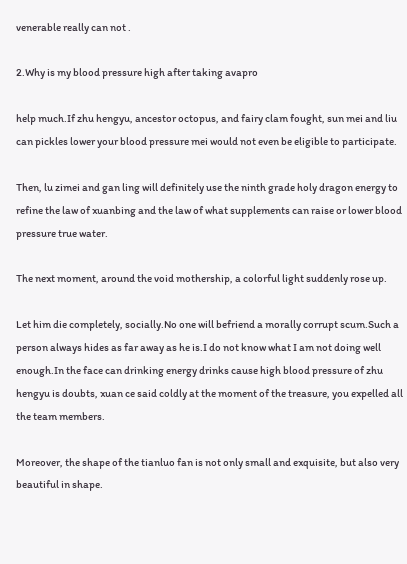venerable really can not .

2.Why is my blood pressure high after taking avapro

help much.If zhu hengyu, ancestor octopus, and fairy clam fought, sun mei and liu can pickles lower your blood pressure mei would not even be eligible to participate.

Then, lu zimei and gan ling will definitely use the ninth grade holy dragon energy to refine the law of xuanbing and the law of what supplements can raise or lower blood pressure true water.

The next moment, around the void mothership, a colorful light suddenly rose up.

Let him die completely, socially.No one will befriend a morally corrupt scum.Such a person always hides as far away as he is.I do not know what I am not doing well enough.In the face can drinking energy drinks cause high blood pressure of zhu hengyu is doubts, xuan ce said coldly at the moment of the treasure, you expelled all the team members.

Moreover, the shape of the tianluo fan is not only small and exquisite, but also very beautiful in shape.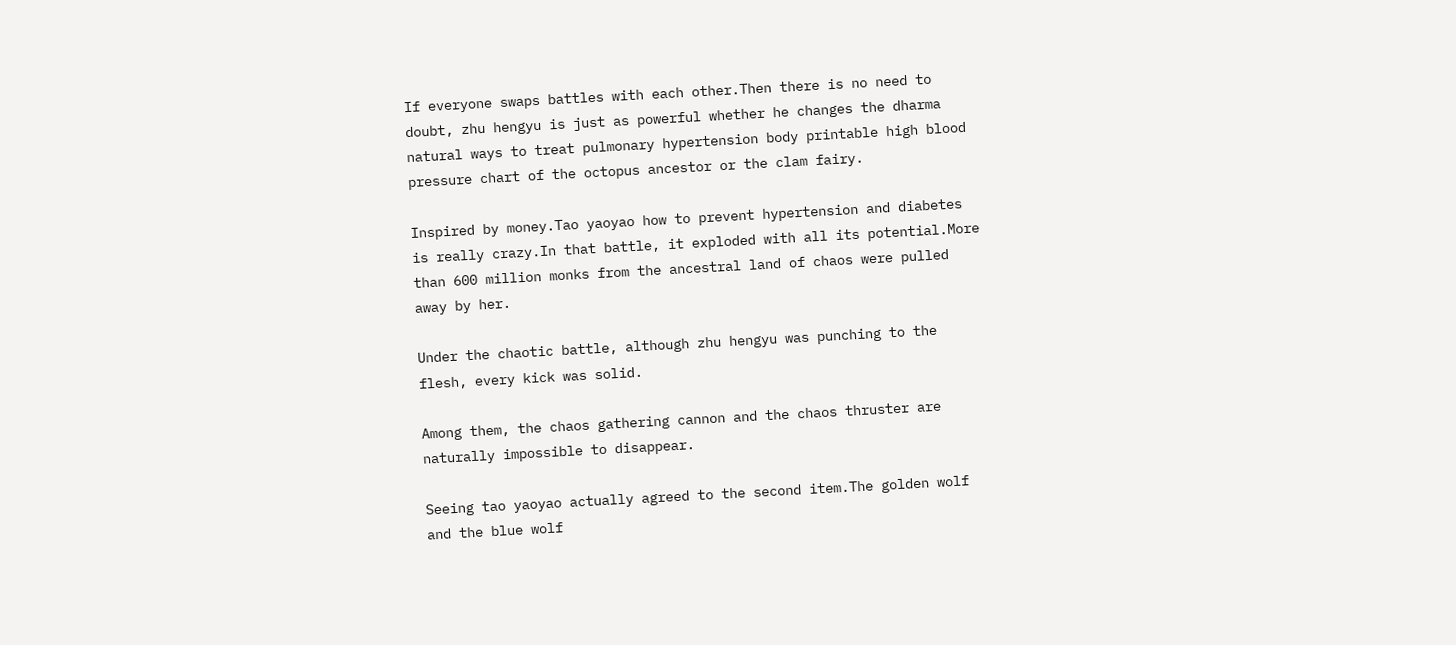If everyone swaps battles with each other.Then there is no need to doubt, zhu hengyu is just as powerful whether he changes the dharma natural ways to treat pulmonary hypertension body printable high blood pressure chart of the octopus ancestor or the clam fairy.

Inspired by money.Tao yaoyao how to prevent hypertension and diabetes is really crazy.In that battle, it exploded with all its potential.More than 600 million monks from the ancestral land of chaos were pulled away by her.

Under the chaotic battle, although zhu hengyu was punching to the flesh, every kick was solid.

Among them, the chaos gathering cannon and the chaos thruster are naturally impossible to disappear.

Seeing tao yaoyao actually agreed to the second item.The golden wolf and the blue wolf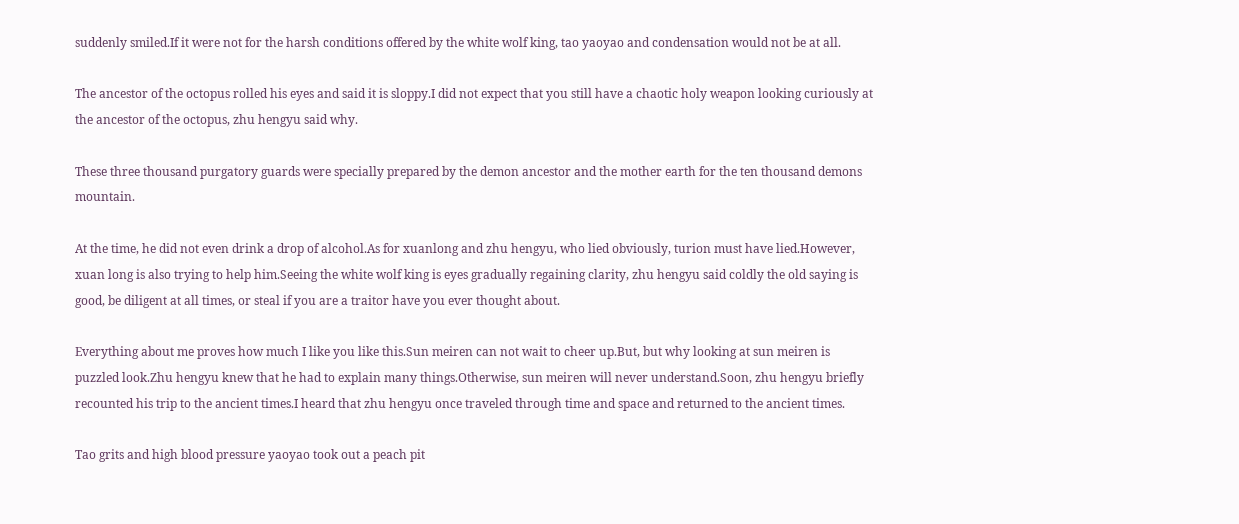suddenly smiled.If it were not for the harsh conditions offered by the white wolf king, tao yaoyao and condensation would not be at all.

The ancestor of the octopus rolled his eyes and said it is sloppy.I did not expect that you still have a chaotic holy weapon looking curiously at the ancestor of the octopus, zhu hengyu said why.

These three thousand purgatory guards were specially prepared by the demon ancestor and the mother earth for the ten thousand demons mountain.

At the time, he did not even drink a drop of alcohol.As for xuanlong and zhu hengyu, who lied obviously, turion must have lied.However, xuan long is also trying to help him.Seeing the white wolf king is eyes gradually regaining clarity, zhu hengyu said coldly the old saying is good, be diligent at all times, or steal if you are a traitor have you ever thought about.

Everything about me proves how much I like you like this.Sun meiren can not wait to cheer up.But, but why looking at sun meiren is puzzled look.Zhu hengyu knew that he had to explain many things.Otherwise, sun meiren will never understand.Soon, zhu hengyu briefly recounted his trip to the ancient times.I heard that zhu hengyu once traveled through time and space and returned to the ancient times.

Tao grits and high blood pressure yaoyao took out a peach pit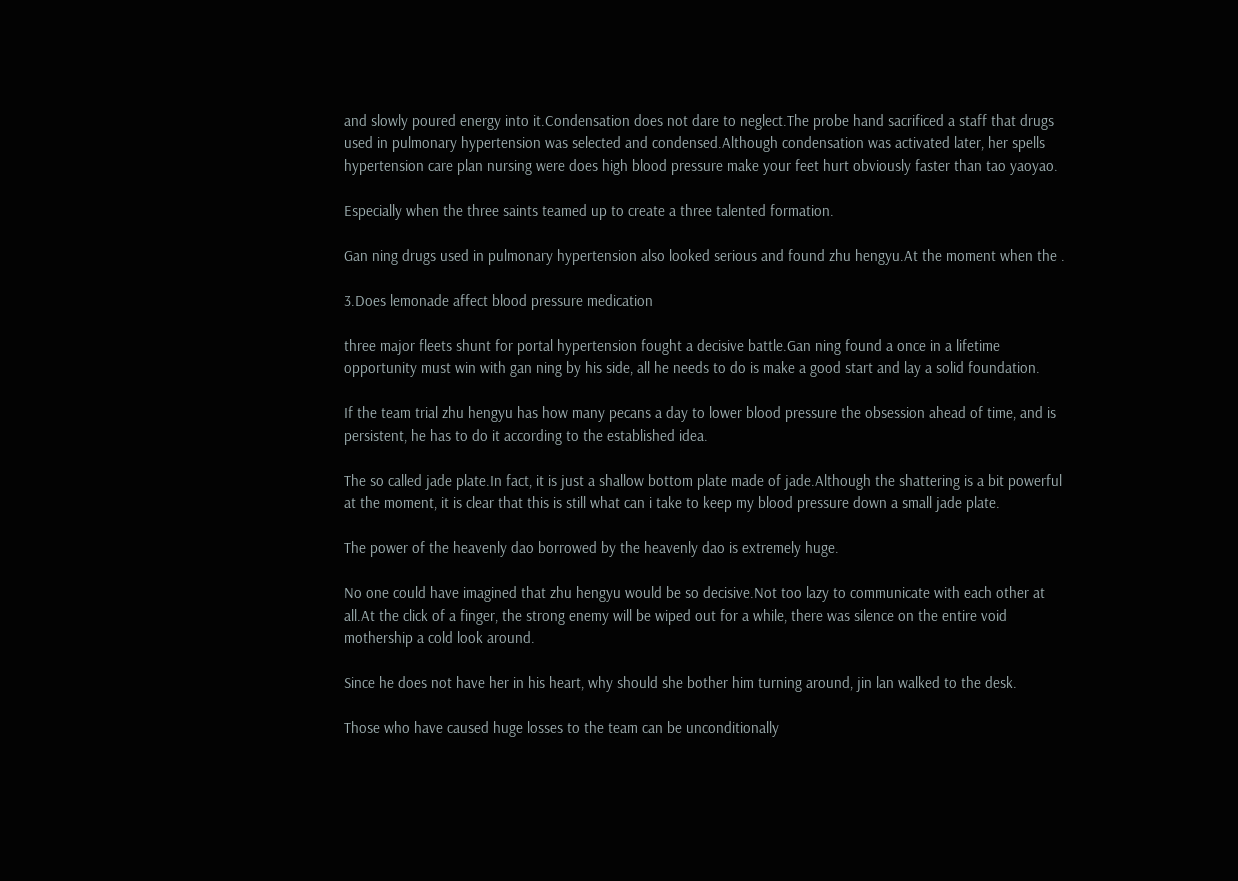and slowly poured energy into it.Condensation does not dare to neglect.The probe hand sacrificed a staff that drugs used in pulmonary hypertension was selected and condensed.Although condensation was activated later, her spells hypertension care plan nursing were does high blood pressure make your feet hurt obviously faster than tao yaoyao.

Especially when the three saints teamed up to create a three talented formation.

Gan ning drugs used in pulmonary hypertension also looked serious and found zhu hengyu.At the moment when the .

3.Does lemonade affect blood pressure medication

three major fleets shunt for portal hypertension fought a decisive battle.Gan ning found a once in a lifetime opportunity must win with gan ning by his side, all he needs to do is make a good start and lay a solid foundation.

If the team trial zhu hengyu has how many pecans a day to lower blood pressure the obsession ahead of time, and is persistent, he has to do it according to the established idea.

The so called jade plate.In fact, it is just a shallow bottom plate made of jade.Although the shattering is a bit powerful at the moment, it is clear that this is still what can i take to keep my blood pressure down a small jade plate.

The power of the heavenly dao borrowed by the heavenly dao is extremely huge.

No one could have imagined that zhu hengyu would be so decisive.Not too lazy to communicate with each other at all.At the click of a finger, the strong enemy will be wiped out for a while, there was silence on the entire void mothership a cold look around.

Since he does not have her in his heart, why should she bother him turning around, jin lan walked to the desk.

Those who have caused huge losses to the team can be unconditionally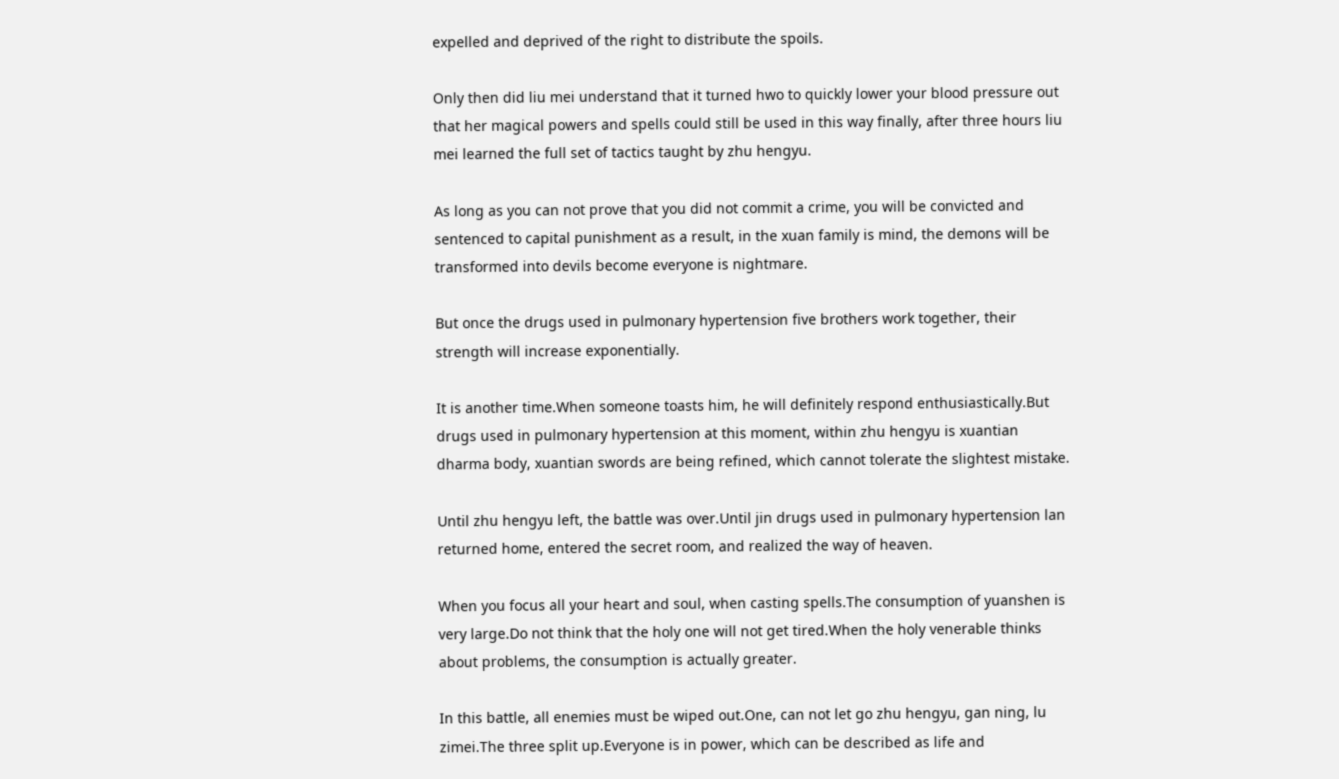expelled and deprived of the right to distribute the spoils.

Only then did liu mei understand that it turned hwo to quickly lower your blood pressure out that her magical powers and spells could still be used in this way finally, after three hours liu mei learned the full set of tactics taught by zhu hengyu.

As long as you can not prove that you did not commit a crime, you will be convicted and sentenced to capital punishment as a result, in the xuan family is mind, the demons will be transformed into devils become everyone is nightmare.

But once the drugs used in pulmonary hypertension five brothers work together, their strength will increase exponentially.

It is another time.When someone toasts him, he will definitely respond enthusiastically.But drugs used in pulmonary hypertension at this moment, within zhu hengyu is xuantian dharma body, xuantian swords are being refined, which cannot tolerate the slightest mistake.

Until zhu hengyu left, the battle was over.Until jin drugs used in pulmonary hypertension lan returned home, entered the secret room, and realized the way of heaven.

When you focus all your heart and soul, when casting spells.The consumption of yuanshen is very large.Do not think that the holy one will not get tired.When the holy venerable thinks about problems, the consumption is actually greater.

In this battle, all enemies must be wiped out.One, can not let go zhu hengyu, gan ning, lu zimei.The three split up.Everyone is in power, which can be described as life and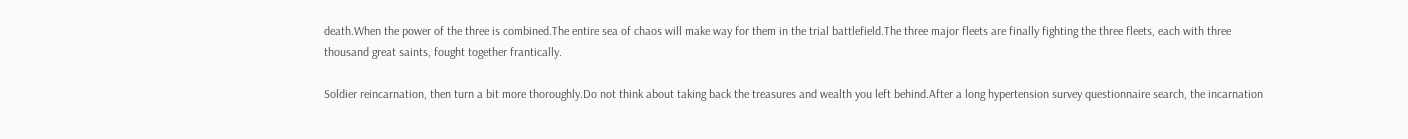death.When the power of the three is combined.The entire sea of chaos will make way for them in the trial battlefield.The three major fleets are finally fighting the three fleets, each with three thousand great saints, fought together frantically.

Soldier reincarnation, then turn a bit more thoroughly.Do not think about taking back the treasures and wealth you left behind.After a long hypertension survey questionnaire search, the incarnation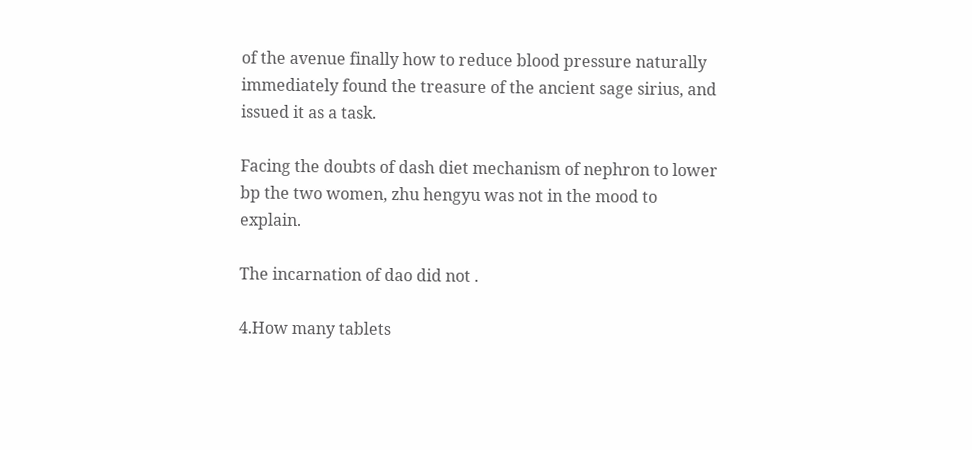of the avenue finally how to reduce blood pressure naturally immediately found the treasure of the ancient sage sirius, and issued it as a task.

Facing the doubts of dash diet mechanism of nephron to lower bp the two women, zhu hengyu was not in the mood to explain.

The incarnation of dao did not .

4.How many tablets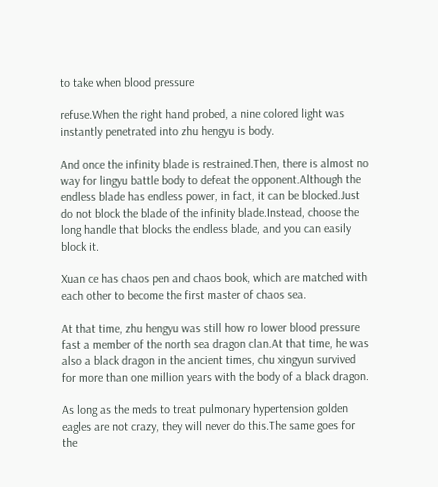to take when blood pressure

refuse.When the right hand probed, a nine colored light was instantly penetrated into zhu hengyu is body.

And once the infinity blade is restrained.Then, there is almost no way for lingyu battle body to defeat the opponent.Although the endless blade has endless power, in fact, it can be blocked.Just do not block the blade of the infinity blade.Instead, choose the long handle that blocks the endless blade, and you can easily block it.

Xuan ce has chaos pen and chaos book, which are matched with each other to become the first master of chaos sea.

At that time, zhu hengyu was still how ro lower blood pressure fast a member of the north sea dragon clan.At that time, he was also a black dragon in the ancient times, chu xingyun survived for more than one million years with the body of a black dragon.

As long as the meds to treat pulmonary hypertension golden eagles are not crazy, they will never do this.The same goes for the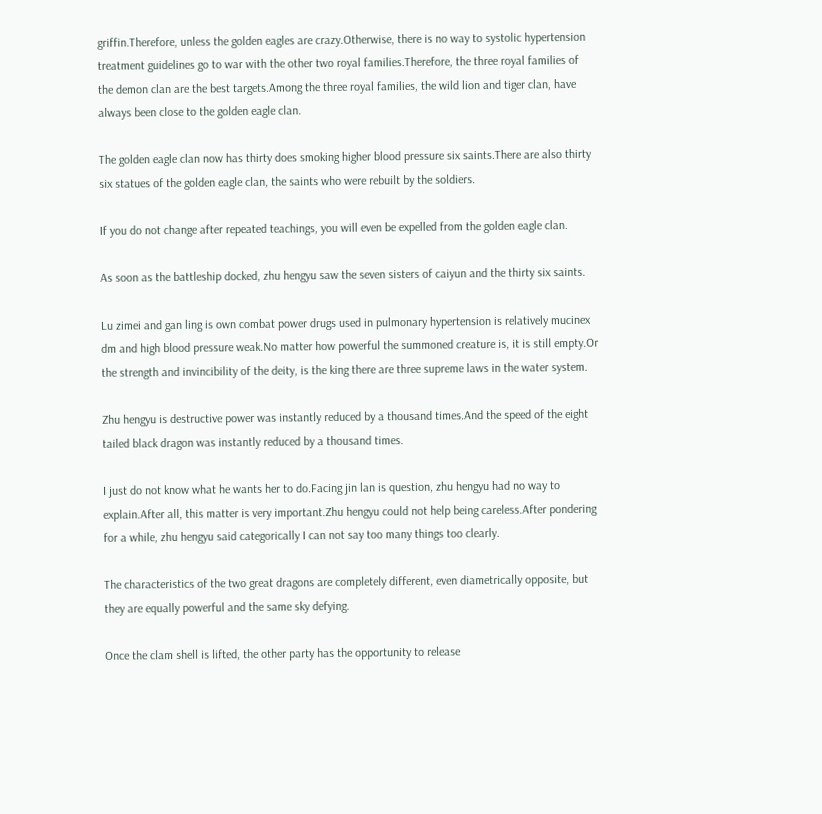griffin.Therefore, unless the golden eagles are crazy.Otherwise, there is no way to systolic hypertension treatment guidelines go to war with the other two royal families.Therefore, the three royal families of the demon clan are the best targets.Among the three royal families, the wild lion and tiger clan, have always been close to the golden eagle clan.

The golden eagle clan now has thirty does smoking higher blood pressure six saints.There are also thirty six statues of the golden eagle clan, the saints who were rebuilt by the soldiers.

If you do not change after repeated teachings, you will even be expelled from the golden eagle clan.

As soon as the battleship docked, zhu hengyu saw the seven sisters of caiyun and the thirty six saints.

Lu zimei and gan ling is own combat power drugs used in pulmonary hypertension is relatively mucinex dm and high blood pressure weak.No matter how powerful the summoned creature is, it is still empty.Or the strength and invincibility of the deity, is the king there are three supreme laws in the water system.

Zhu hengyu is destructive power was instantly reduced by a thousand times.And the speed of the eight tailed black dragon was instantly reduced by a thousand times.

I just do not know what he wants her to do.Facing jin lan is question, zhu hengyu had no way to explain.After all, this matter is very important.Zhu hengyu could not help being careless.After pondering for a while, zhu hengyu said categorically I can not say too many things too clearly.

The characteristics of the two great dragons are completely different, even diametrically opposite, but they are equally powerful and the same sky defying.

Once the clam shell is lifted, the other party has the opportunity to release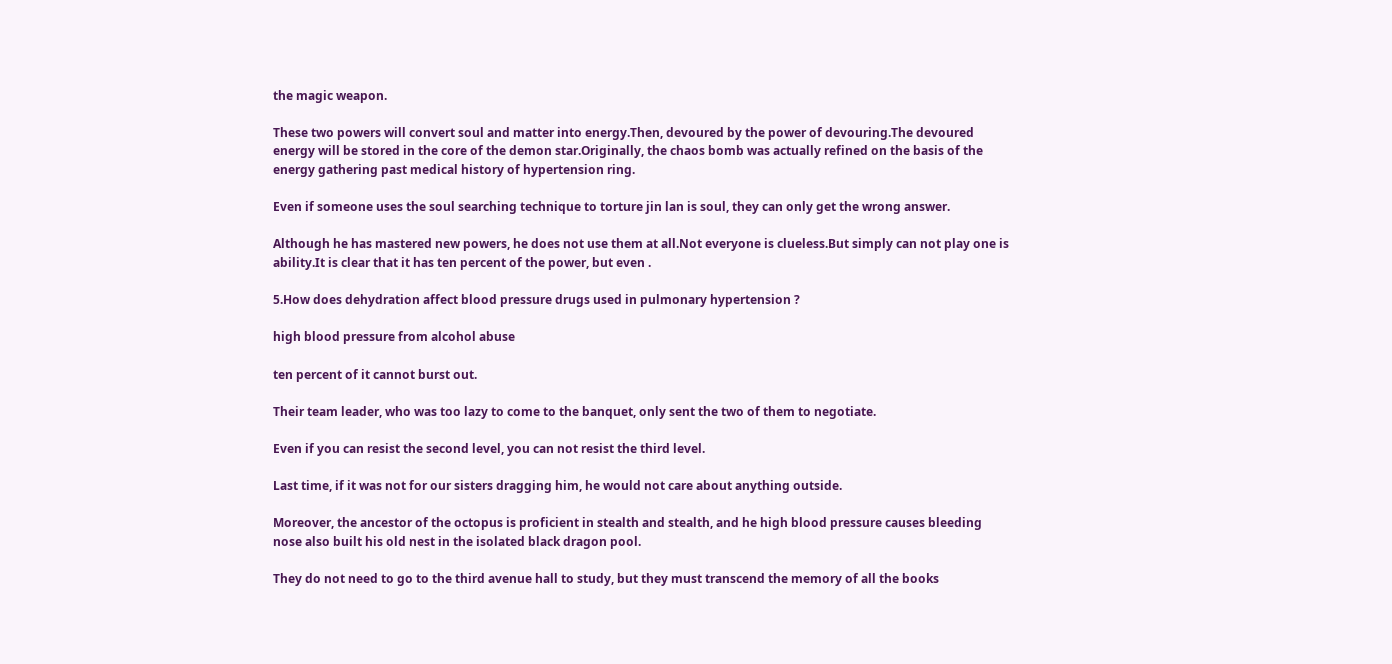the magic weapon.

These two powers will convert soul and matter into energy.Then, devoured by the power of devouring.The devoured energy will be stored in the core of the demon star.Originally, the chaos bomb was actually refined on the basis of the energy gathering past medical history of hypertension ring.

Even if someone uses the soul searching technique to torture jin lan is soul, they can only get the wrong answer.

Although he has mastered new powers, he does not use them at all.Not everyone is clueless.But simply can not play one is ability.It is clear that it has ten percent of the power, but even .

5.How does dehydration affect blood pressure drugs used in pulmonary hypertension ?

high blood pressure from alcohol abuse

ten percent of it cannot burst out.

Their team leader, who was too lazy to come to the banquet, only sent the two of them to negotiate.

Even if you can resist the second level, you can not resist the third level.

Last time, if it was not for our sisters dragging him, he would not care about anything outside.

Moreover, the ancestor of the octopus is proficient in stealth and stealth, and he high blood pressure causes bleeding nose also built his old nest in the isolated black dragon pool.

They do not need to go to the third avenue hall to study, but they must transcend the memory of all the books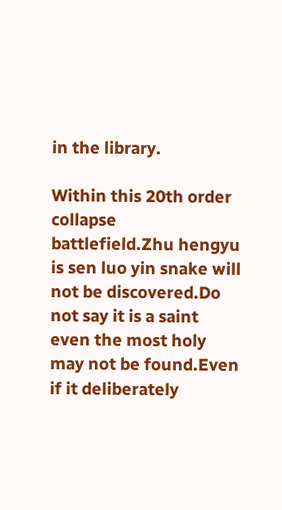in the library.

Within this 20th order collapse battlefield.Zhu hengyu is sen luo yin snake will not be discovered.Do not say it is a saint even the most holy may not be found.Even if it deliberately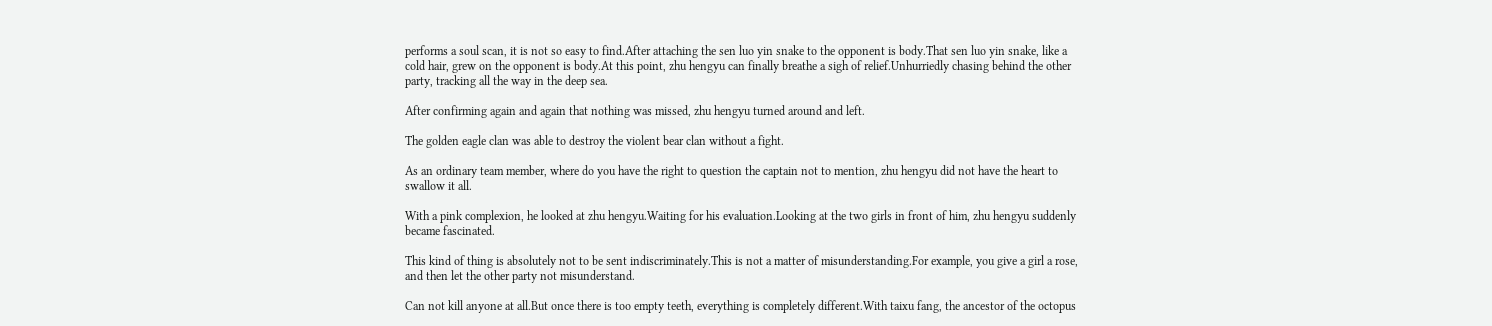performs a soul scan, it is not so easy to find.After attaching the sen luo yin snake to the opponent is body.That sen luo yin snake, like a cold hair, grew on the opponent is body.At this point, zhu hengyu can finally breathe a sigh of relief.Unhurriedly chasing behind the other party, tracking all the way in the deep sea.

After confirming again and again that nothing was missed, zhu hengyu turned around and left.

The golden eagle clan was able to destroy the violent bear clan without a fight.

As an ordinary team member, where do you have the right to question the captain not to mention, zhu hengyu did not have the heart to swallow it all.

With a pink complexion, he looked at zhu hengyu.Waiting for his evaluation.Looking at the two girls in front of him, zhu hengyu suddenly became fascinated.

This kind of thing is absolutely not to be sent indiscriminately.This is not a matter of misunderstanding.For example, you give a girl a rose, and then let the other party not misunderstand.

Can not kill anyone at all.But once there is too empty teeth, everything is completely different.With taixu fang, the ancestor of the octopus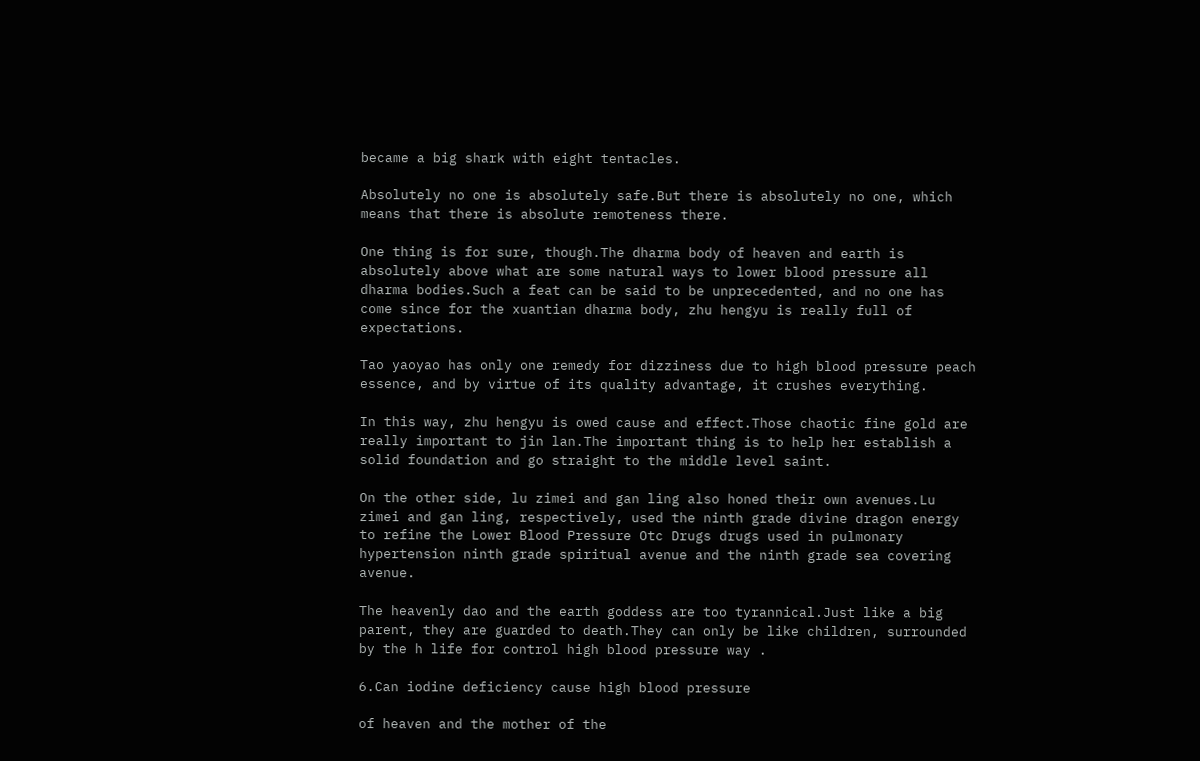became a big shark with eight tentacles.

Absolutely no one is absolutely safe.But there is absolutely no one, which means that there is absolute remoteness there.

One thing is for sure, though.The dharma body of heaven and earth is absolutely above what are some natural ways to lower blood pressure all dharma bodies.Such a feat can be said to be unprecedented, and no one has come since for the xuantian dharma body, zhu hengyu is really full of expectations.

Tao yaoyao has only one remedy for dizziness due to high blood pressure peach essence, and by virtue of its quality advantage, it crushes everything.

In this way, zhu hengyu is owed cause and effect.Those chaotic fine gold are really important to jin lan.The important thing is to help her establish a solid foundation and go straight to the middle level saint.

On the other side, lu zimei and gan ling also honed their own avenues.Lu zimei and gan ling, respectively, used the ninth grade divine dragon energy to refine the Lower Blood Pressure Otc Drugs drugs used in pulmonary hypertension ninth grade spiritual avenue and the ninth grade sea covering avenue.

The heavenly dao and the earth goddess are too tyrannical.Just like a big parent, they are guarded to death.They can only be like children, surrounded by the h life for control high blood pressure way .

6.Can iodine deficiency cause high blood pressure

of heaven and the mother of the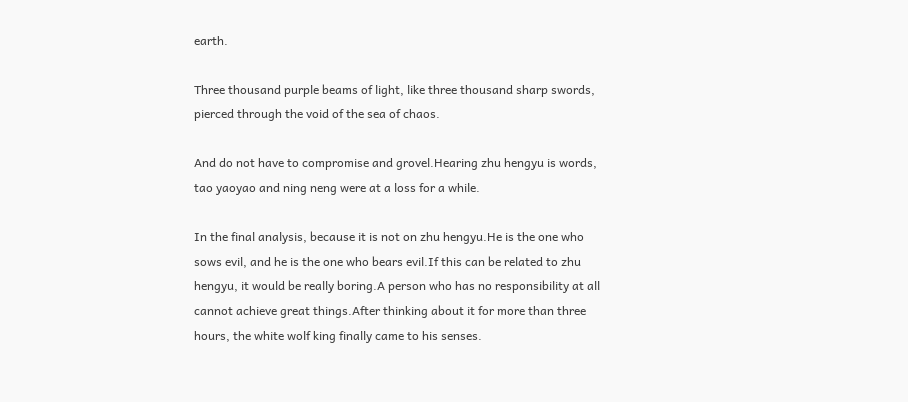earth.

Three thousand purple beams of light, like three thousand sharp swords, pierced through the void of the sea of chaos.

And do not have to compromise and grovel.Hearing zhu hengyu is words, tao yaoyao and ning neng were at a loss for a while.

In the final analysis, because it is not on zhu hengyu.He is the one who sows evil, and he is the one who bears evil.If this can be related to zhu hengyu, it would be really boring.A person who has no responsibility at all cannot achieve great things.After thinking about it for more than three hours, the white wolf king finally came to his senses.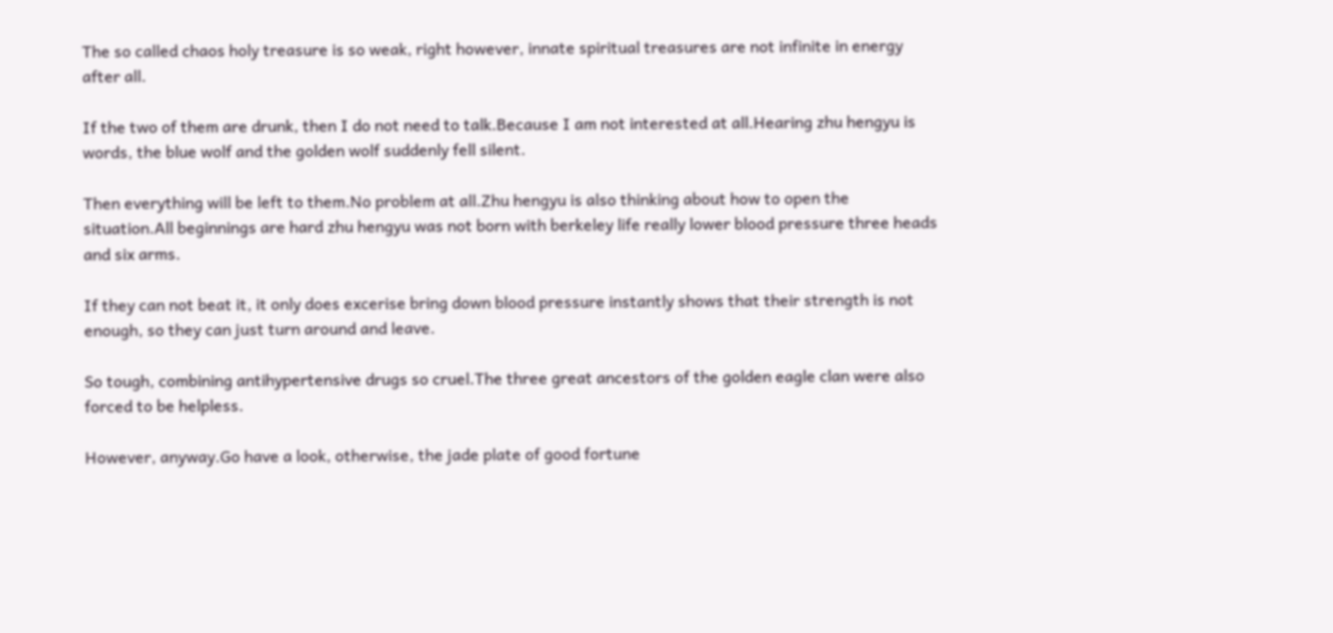The so called chaos holy treasure is so weak, right however, innate spiritual treasures are not infinite in energy after all.

If the two of them are drunk, then I do not need to talk.Because I am not interested at all.Hearing zhu hengyu is words, the blue wolf and the golden wolf suddenly fell silent.

Then everything will be left to them.No problem at all.Zhu hengyu is also thinking about how to open the situation.All beginnings are hard zhu hengyu was not born with berkeley life really lower blood pressure three heads and six arms.

If they can not beat it, it only does excerise bring down blood pressure instantly shows that their strength is not enough, so they can just turn around and leave.

So tough, combining antihypertensive drugs so cruel.The three great ancestors of the golden eagle clan were also forced to be helpless.

However, anyway.Go have a look, otherwise, the jade plate of good fortune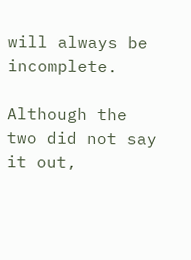will always be incomplete.

Although the two did not say it out,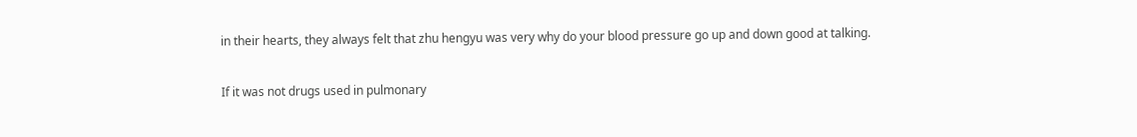in their hearts, they always felt that zhu hengyu was very why do your blood pressure go up and down good at talking.

If it was not drugs used in pulmonary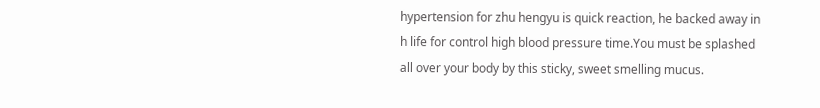hypertension for zhu hengyu is quick reaction, he backed away in h life for control high blood pressure time.You must be splashed all over your body by this sticky, sweet smelling mucus.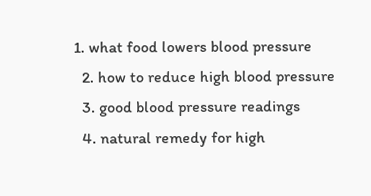1. what food lowers blood pressure
  2. how to reduce high blood pressure
  3. good blood pressure readings
  4. natural remedy for high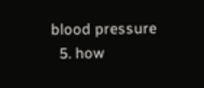blood pressure
  5. how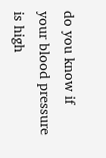do you know if your blood pressure is high